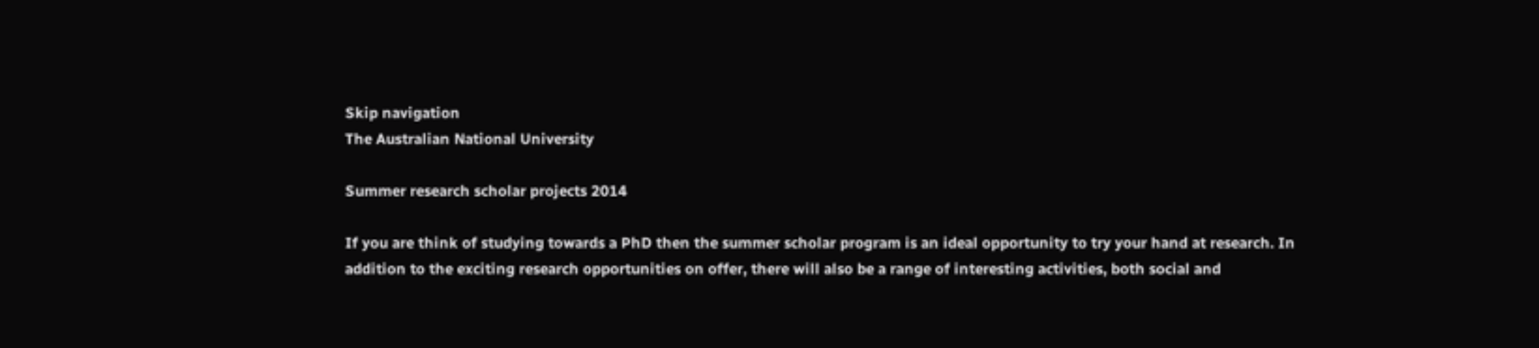Skip navigation
The Australian National University

Summer research scholar projects 2014

If you are think of studying towards a PhD then the summer scholar program is an ideal opportunity to try your hand at research. In addition to the exciting research opportunities on offer, there will also be a range of interesting activities, both social and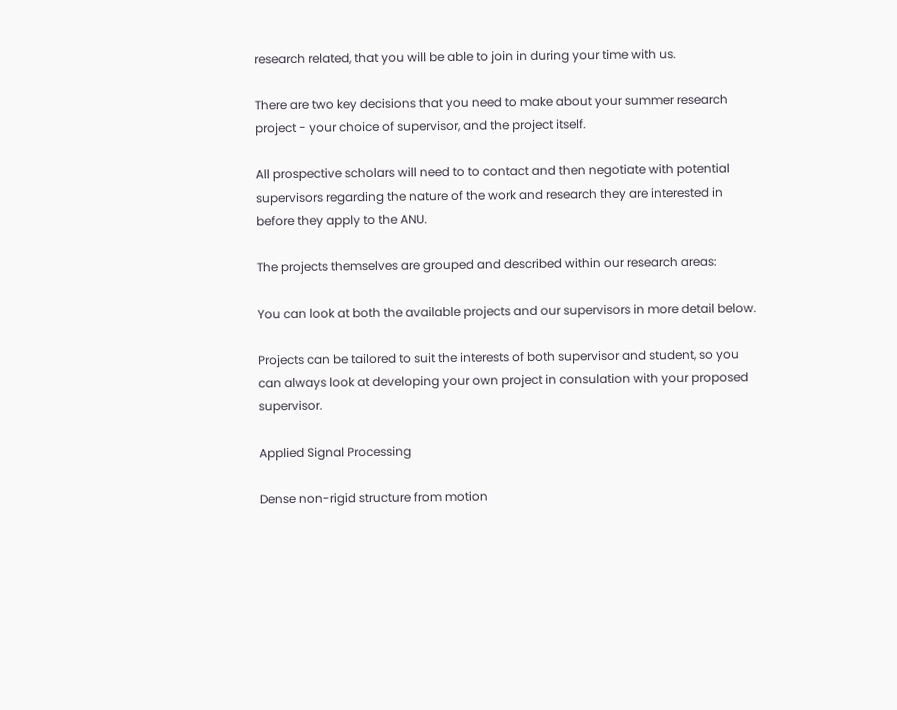research related, that you will be able to join in during your time with us.

There are two key decisions that you need to make about your summer research project - your choice of supervisor, and the project itself.

All prospective scholars will need to to contact and then negotiate with potential supervisors regarding the nature of the work and research they are interested in before they apply to the ANU.

The projects themselves are grouped and described within our research areas:

You can look at both the available projects and our supervisors in more detail below.

Projects can be tailored to suit the interests of both supervisor and student, so you can always look at developing your own project in consulation with your proposed supervisor.

Applied Signal Processing

Dense non-rigid structure from motion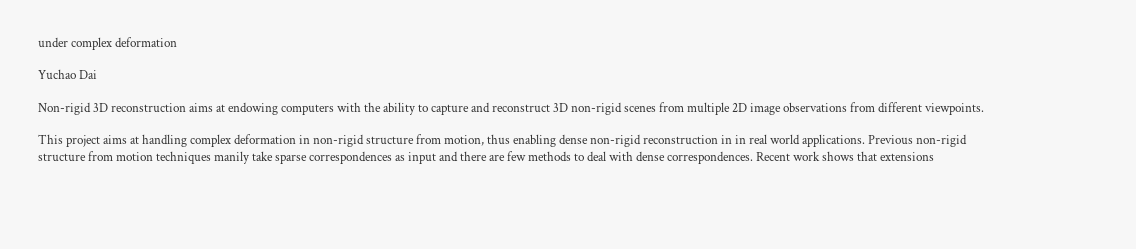under complex deformation

Yuchao Dai

Non-rigid 3D reconstruction aims at endowing computers with the ability to capture and reconstruct 3D non-rigid scenes from multiple 2D image observations from different viewpoints.

This project aims at handling complex deformation in non-rigid structure from motion, thus enabling dense non-rigid reconstruction in in real world applications. Previous non-rigid structure from motion techniques manily take sparse correspondences as input and there are few methods to deal with dense correspondences. Recent work shows that extensions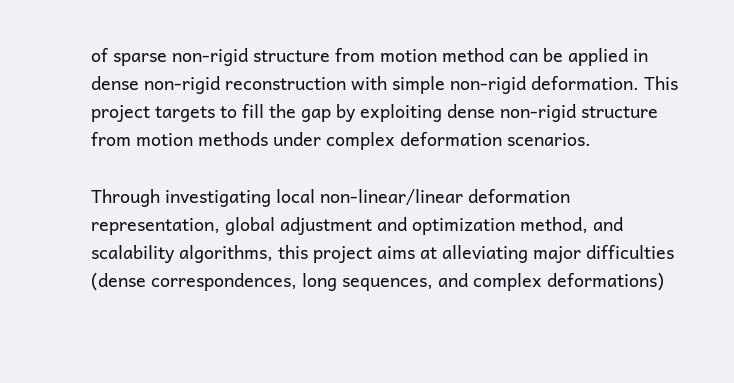of sparse non-rigid structure from motion method can be applied in dense non-rigid reconstruction with simple non-rigid deformation. This project targets to fill the gap by exploiting dense non-rigid structure from motion methods under complex deformation scenarios.

Through investigating local non-linear/linear deformation representation, global adjustment and optimization method, and scalability algorithms, this project aims at alleviating major difficulties (dense correspondences, long sequences, and complex deformations)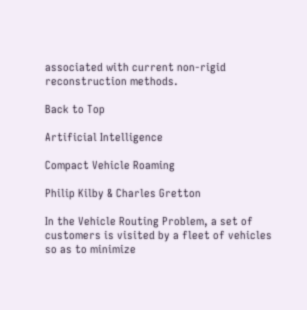associated with current non-rigid reconstruction methods.

Back to Top

Artificial Intelligence

Compact Vehicle Roaming

Philip Kilby & Charles Gretton

In the Vehicle Routing Problem, a set of customers is visited by a fleet of vehicles so as to minimize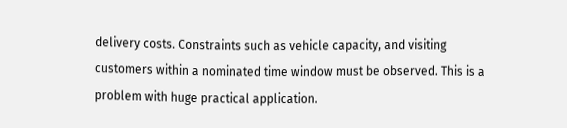delivery costs. Constraints such as vehicle capacity, and visiting customers within a nominated time window must be observed. This is a problem with huge practical application.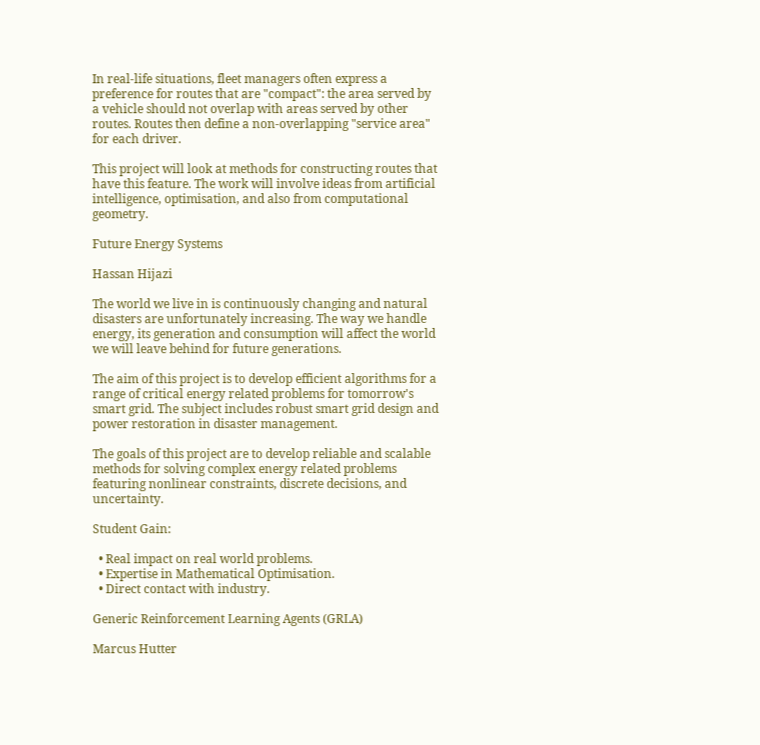In real-life situations, fleet managers often express a preference for routes that are "compact": the area served by a vehicle should not overlap with areas served by other routes. Routes then define a non-overlapping "service area" for each driver.

This project will look at methods for constructing routes that have this feature. The work will involve ideas from artificial intelligence, optimisation, and also from computational geometry.

Future Energy Systems

Hassan Hijazi

The world we live in is continuously changing and natural disasters are unfortunately increasing. The way we handle energy, its generation and consumption will affect the world we will leave behind for future generations.

The aim of this project is to develop efficient algorithms for a range of critical energy related problems for tomorrow's smart grid. The subject includes robust smart grid design and power restoration in disaster management.

The goals of this project are to develop reliable and scalable methods for solving complex energy related problems featuring nonlinear constraints, discrete decisions, and uncertainty.

Student Gain:

  • Real impact on real world problems.
  • Expertise in Mathematical Optimisation.
  • Direct contact with industry.

Generic Reinforcement Learning Agents (GRLA)

Marcus Hutter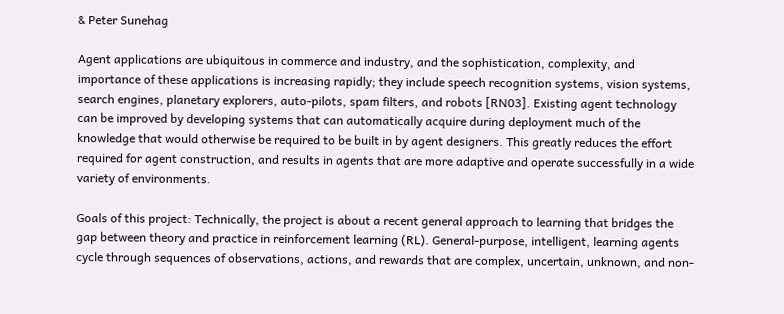& Peter Sunehag

Agent applications are ubiquitous in commerce and industry, and the sophistication, complexity, and importance of these applications is increasing rapidly; they include speech recognition systems, vision systems, search engines, planetary explorers, auto-pilots, spam filters, and robots [RN03]. Existing agent technology can be improved by developing systems that can automatically acquire during deployment much of the knowledge that would otherwise be required to be built in by agent designers. This greatly reduces the effort required for agent construction, and results in agents that are more adaptive and operate successfully in a wide variety of environments.

Goals of this project: Technically, the project is about a recent general approach to learning that bridges the gap between theory and practice in reinforcement learning (RL). General-purpose, intelligent, learning agents cycle through sequences of observations, actions, and rewards that are complex, uncertain, unknown, and non-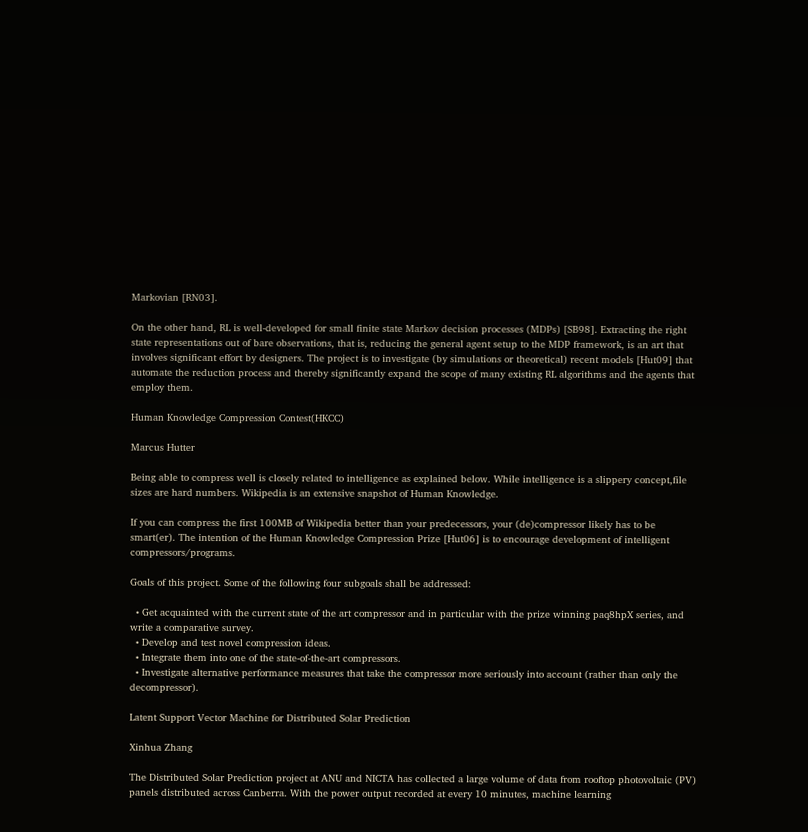Markovian [RN03].

On the other hand, RL is well-developed for small finite state Markov decision processes (MDPs) [SB98]. Extracting the right state representations out of bare observations, that is, reducing the general agent setup to the MDP framework, is an art that involves significant effort by designers. The project is to investigate (by simulations or theoretical) recent models [Hut09] that automate the reduction process and thereby significantly expand the scope of many existing RL algorithms and the agents that employ them.

Human Knowledge Compression Contest(HKCC)

Marcus Hutter

Being able to compress well is closely related to intelligence as explained below. While intelligence is a slippery concept,file sizes are hard numbers. Wikipedia is an extensive snapshot of Human Knowledge.

If you can compress the first 100MB of Wikipedia better than your predecessors, your (de)compressor likely has to be smart(er). The intention of the Human Knowledge Compression Prize [Hut06] is to encourage development of intelligent compressors/programs.

Goals of this project. Some of the following four subgoals shall be addressed:

  • Get acquainted with the current state of the art compressor and in particular with the prize winning paq8hpX series, and write a comparative survey.
  • Develop and test novel compression ideas.
  • Integrate them into one of the state-of-the-art compressors.
  • Investigate alternative performance measures that take the compressor more seriously into account (rather than only the decompressor).

Latent Support Vector Machine for Distributed Solar Prediction

Xinhua Zhang

The Distributed Solar Prediction project at ANU and NICTA has collected a large volume of data from rooftop photovoltaic (PV) panels distributed across Canberra. With the power output recorded at every 10 minutes, machine learning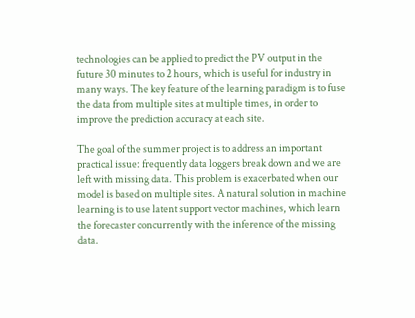technologies can be applied to predict the PV output in the future 30 minutes to 2 hours, which is useful for industry in many ways. The key feature of the learning paradigm is to fuse the data from multiple sites at multiple times, in order to improve the prediction accuracy at each site.

The goal of the summer project is to address an important practical issue: frequently data loggers break down and we are left with missing data. This problem is exacerbated when our model is based on multiple sites. A natural solution in machine learning is to use latent support vector machines, which learn the forecaster concurrently with the inference of the missing data.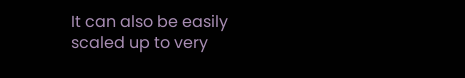It can also be easily scaled up to very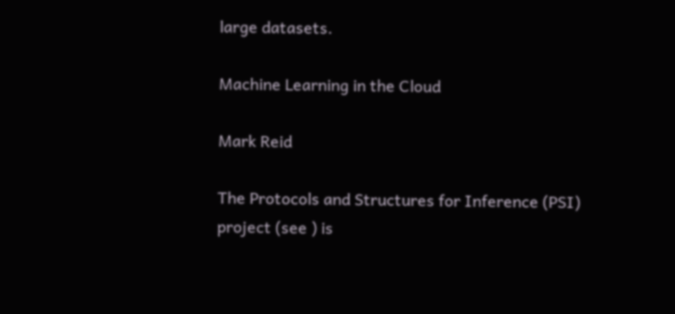large datasets.

Machine Learning in the Cloud

Mark Reid

The Protocols and Structures for Inference (PSI) project (see ) is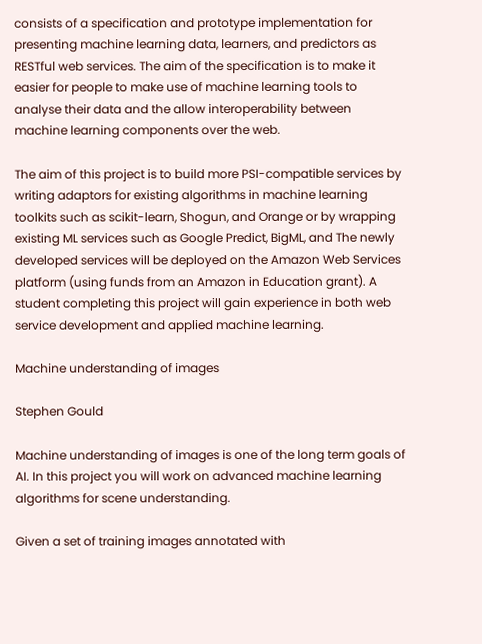consists of a specification and prototype implementation for presenting machine learning data, learners, and predictors as RESTful web services. The aim of the specification is to make it easier for people to make use of machine learning tools to analyse their data and the allow interoperability between machine learning components over the web.

The aim of this project is to build more PSI-compatible services by writing adaptors for existing algorithms in machine learning toolkits such as scikit-learn, Shogun, and Orange or by wrapping existing ML services such as Google Predict, BigML, and The newly developed services will be deployed on the Amazon Web Services platform (using funds from an Amazon in Education grant). A student completing this project will gain experience in both web service development and applied machine learning.

Machine understanding of images

Stephen Gould

Machine understanding of images is one of the long term goals of AI. In this project you will work on advanced machine learning algorithms for scene understanding.

Given a set of training images annotated with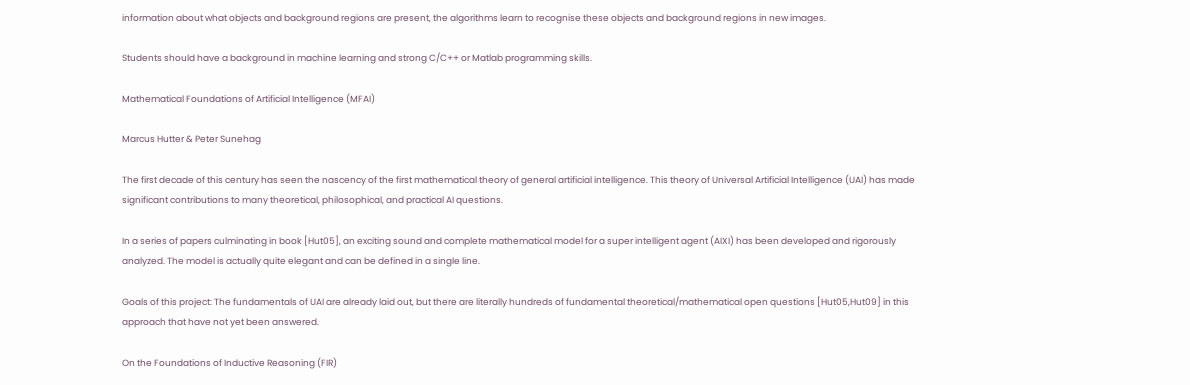information about what objects and background regions are present, the algorithms learn to recognise these objects and background regions in new images.

Students should have a background in machine learning and strong C/C++ or Matlab programming skills.

Mathematical Foundations of Artificial Intelligence (MFAI)

Marcus Hutter & Peter Sunehag

The first decade of this century has seen the nascency of the first mathematical theory of general artificial intelligence. This theory of Universal Artificial Intelligence (UAI) has made significant contributions to many theoretical, philosophical, and practical AI questions.

In a series of papers culminating in book [Hut05], an exciting sound and complete mathematical model for a super intelligent agent (AIXI) has been developed and rigorously analyzed. The model is actually quite elegant and can be defined in a single line.

Goals of this project: The fundamentals of UAI are already laid out, but there are literally hundreds of fundamental theoretical/mathematical open questions [Hut05,Hut09] in this approach that have not yet been answered.

On the Foundations of Inductive Reasoning (FIR)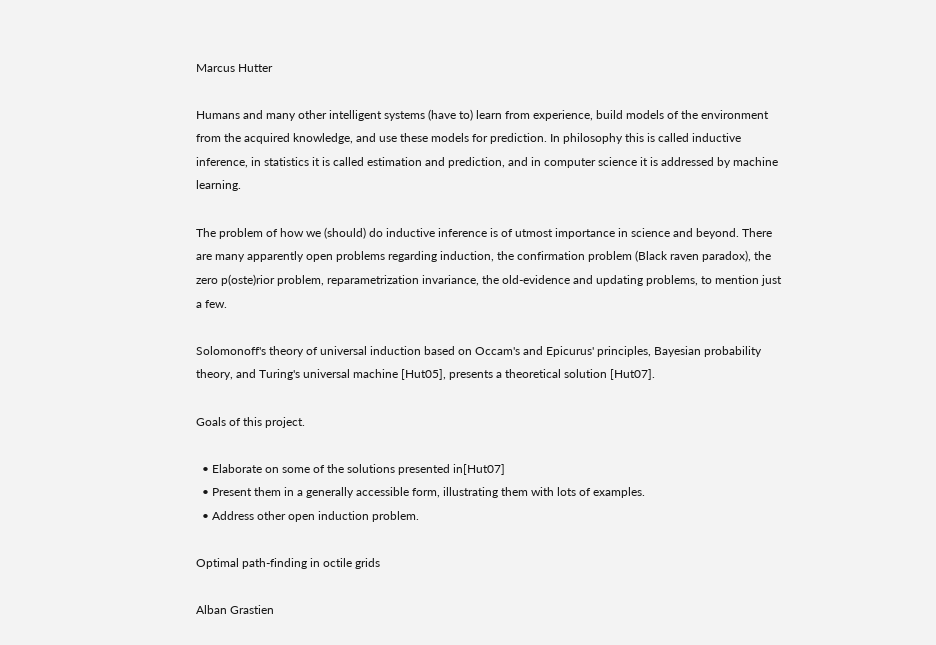Marcus Hutter

Humans and many other intelligent systems (have to) learn from experience, build models of the environment from the acquired knowledge, and use these models for prediction. In philosophy this is called inductive inference, in statistics it is called estimation and prediction, and in computer science it is addressed by machine learning.

The problem of how we (should) do inductive inference is of utmost importance in science and beyond. There are many apparently open problems regarding induction, the confirmation problem (Black raven paradox), the zero p(oste)rior problem, reparametrization invariance, the old-evidence and updating problems, to mention just a few.

Solomonoff's theory of universal induction based on Occam's and Epicurus' principles, Bayesian probability theory, and Turing's universal machine [Hut05], presents a theoretical solution [Hut07].

Goals of this project.

  • Elaborate on some of the solutions presented in[Hut07]
  • Present them in a generally accessible form, illustrating them with lots of examples.
  • Address other open induction problem.

Optimal path-finding in octile grids

Alban Grastien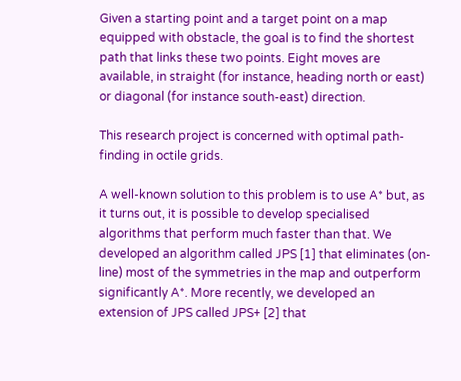Given a starting point and a target point on a map equipped with obstacle, the goal is to find the shortest path that links these two points. Eight moves are available, in straight (for instance, heading north or east) or diagonal (for instance south-east) direction.

This research project is concerned with optimal path-finding in octile grids.

A well-known solution to this problem is to use A* but, as it turns out, it is possible to develop specialised algorithms that perform much faster than that. We developed an algorithm called JPS [1] that eliminates (on-line) most of the symmetries in the map and outperform significantly A*. More recently, we developed an extension of JPS called JPS+ [2] that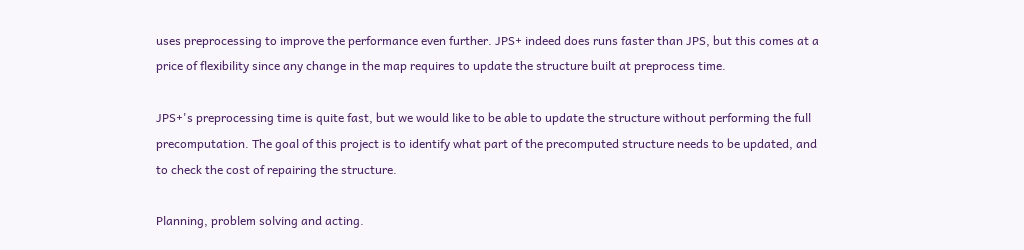uses preprocessing to improve the performance even further. JPS+ indeed does runs faster than JPS, but this comes at a price of flexibility since any change in the map requires to update the structure built at preprocess time.

JPS+'s preprocessing time is quite fast, but we would like to be able to update the structure without performing the full precomputation. The goal of this project is to identify what part of the precomputed structure needs to be updated, and to check the cost of repairing the structure.

Planning, problem solving and acting.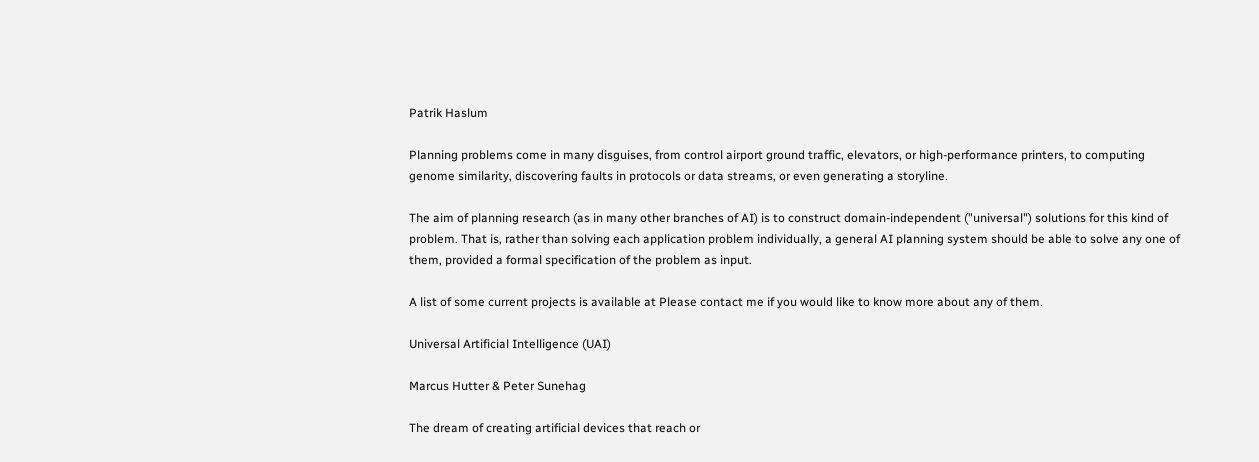Patrik Haslum

Planning problems come in many disguises, from control airport ground traffic, elevators, or high-performance printers, to computing genome similarity, discovering faults in protocols or data streams, or even generating a storyline.

The aim of planning research (as in many other branches of AI) is to construct domain-independent ("universal") solutions for this kind of problem. That is, rather than solving each application problem individually, a general AI planning system should be able to solve any one of them, provided a formal specification of the problem as input.

A list of some current projects is available at Please contact me if you would like to know more about any of them.

Universal Artificial Intelligence (UAI)

Marcus Hutter & Peter Sunehag

The dream of creating artificial devices that reach or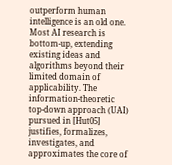outperform human intelligence is an old one. Most AI research is bottom-up, extending existing ideas and algorithms beyond their limited domain of applicability. The information-theoretic top-down approach (UAI) pursued in [Hut05] justifies, formalizes, investigates, and approximates the core of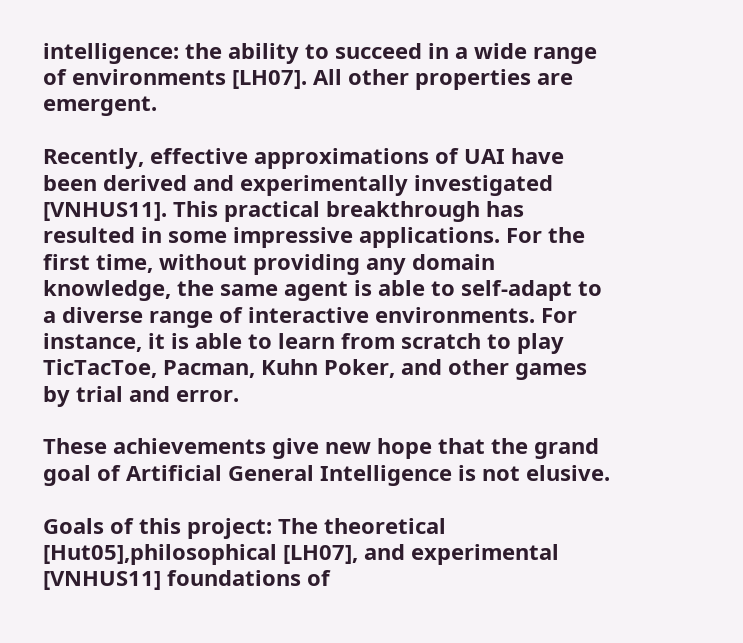intelligence: the ability to succeed in a wide range of environments [LH07]. All other properties are emergent.

Recently, effective approximations of UAI have been derived and experimentally investigated [VNHUS11]. This practical breakthrough has resulted in some impressive applications. For the first time, without providing any domain knowledge, the same agent is able to self-adapt to a diverse range of interactive environments. For instance, it is able to learn from scratch to play TicTacToe, Pacman, Kuhn Poker, and other games by trial and error.

These achievements give new hope that the grand goal of Artificial General Intelligence is not elusive.

Goals of this project: The theoretical [Hut05],philosophical [LH07], and experimental [VNHUS11] foundations of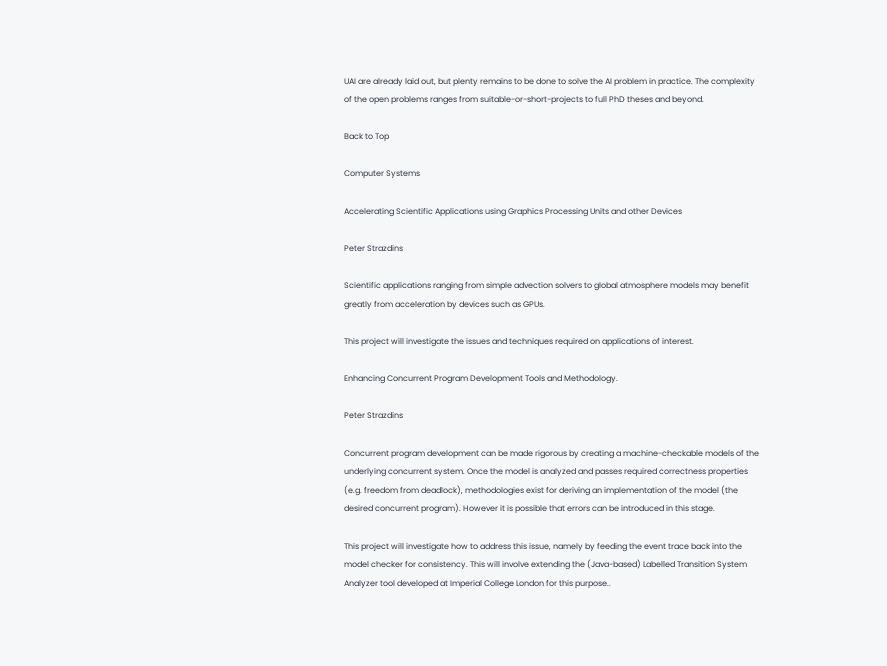UAI are already laid out, but plenty remains to be done to solve the AI problem in practice. The complexity of the open problems ranges from suitable-or-short-projects to full PhD theses and beyond.

Back to Top

Computer Systems

Accelerating Scientific Applications using Graphics Processing Units and other Devices

Peter Strazdins

Scientific applications ranging from simple advection solvers to global atmosphere models may benefit greatly from acceleration by devices such as GPUs.

This project will investigate the issues and techniques required on applications of interest.

Enhancing Concurrent Program Development Tools and Methodology.

Peter Strazdins

Concurrent program development can be made rigorous by creating a machine-checkable models of the underlying concurrent system. Once the model is analyzed and passes required correctness properties (e.g. freedom from deadlock), methodologies exist for deriving an implementation of the model (the desired concurrent program). However it is possible that errors can be introduced in this stage.

This project will investigate how to address this issue, namely by feeding the event trace back into the model checker for consistency. This will involve extending the (Java-based) Labelled Transition System Analyzer tool developed at Imperial College London for this purpose..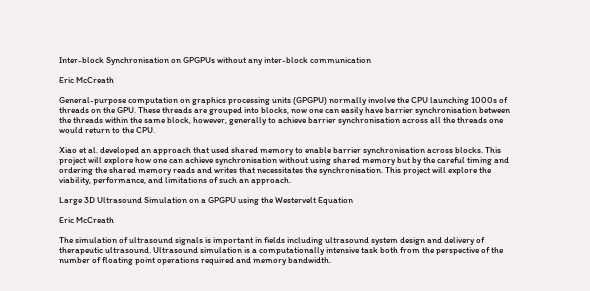Inter-block Synchronisation on GPGPUs without any inter-block communication

Eric McCreath

General-purpose computation on graphics processing units (GPGPU) normally involve the CPU launching 1000s of threads on the GPU. These threads are grouped into blocks, now one can easily have barrier synchronisation between the threads within the same block, however, generally to achieve barrier synchronisation across all the threads one would return to the CPU.

Xiao et al. developed an approach that used shared memory to enable barrier synchronisation across blocks. This project will explore how one can achieve synchronisation without using shared memory but by the careful timing and ordering the shared memory reads and writes that necessitates the synchronisation. This project will explore the viability, performance, and limitations of such an approach.

Large 3D Ultrasound Simulation on a GPGPU using the Westervelt Equation

Eric McCreath

The simulation of ultrasound signals is important in fields including ultrasound system design and delivery of therapeutic ultrasound. Ultrasound simulation is a computationally intensive task both from the perspective of the number of floating point operations required and memory bandwidth.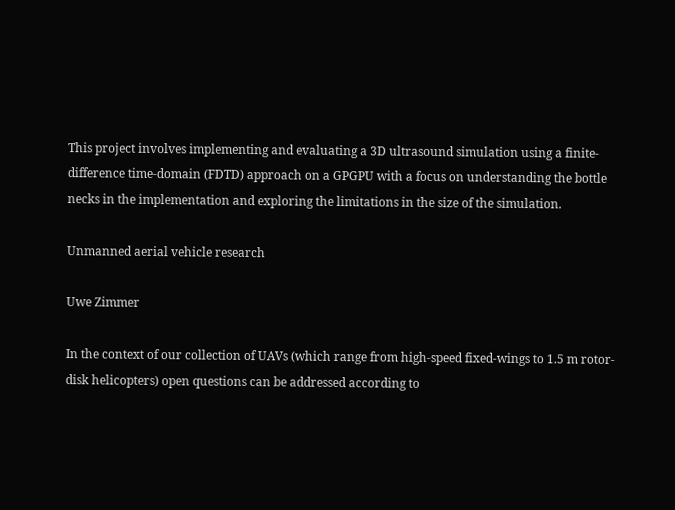This project involves implementing and evaluating a 3D ultrasound simulation using a finite-difference time-domain (FDTD) approach on a GPGPU with a focus on understanding the bottle necks in the implementation and exploring the limitations in the size of the simulation.

Unmanned aerial vehicle research

Uwe Zimmer

In the context of our collection of UAVs (which range from high-speed fixed-wings to 1.5 m rotor-disk helicopters) open questions can be addressed according to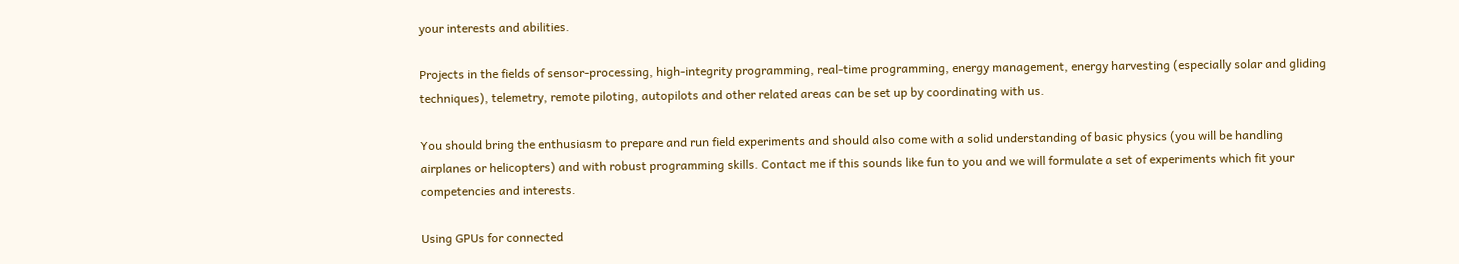your interests and abilities.

Projects in the fields of sensor-processing, high-integrity programming, real-time programming, energy management, energy harvesting (especially solar and gliding techniques), telemetry, remote piloting, autopilots and other related areas can be set up by coordinating with us.

You should bring the enthusiasm to prepare and run field experiments and should also come with a solid understanding of basic physics (you will be handling airplanes or helicopters) and with robust programming skills. Contact me if this sounds like fun to you and we will formulate a set of experiments which fit your competencies and interests.

Using GPUs for connected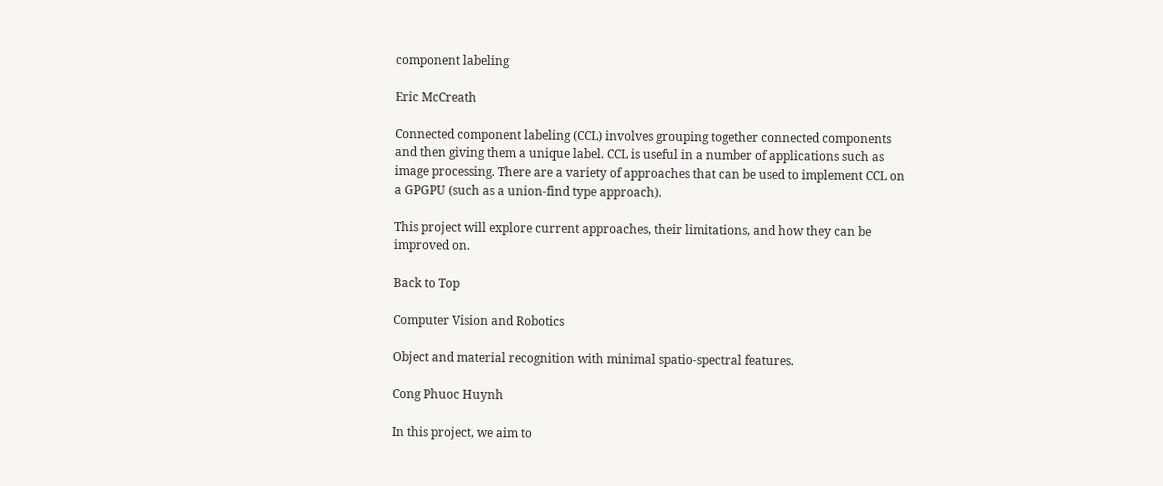component labeling

Eric McCreath

Connected component labeling (CCL) involves grouping together connected components and then giving them a unique label. CCL is useful in a number of applications such as image processing. There are a variety of approaches that can be used to implement CCL on a GPGPU (such as a union-find type approach).

This project will explore current approaches, their limitations, and how they can be improved on.

Back to Top

Computer Vision and Robotics

Object and material recognition with minimal spatio-spectral features.

Cong Phuoc Huynh

In this project, we aim to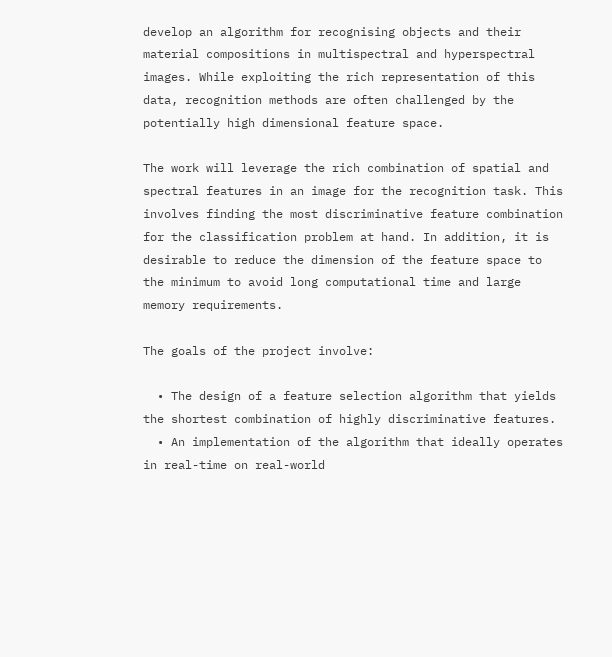develop an algorithm for recognising objects and their material compositions in multispectral and hyperspectral images. While exploiting the rich representation of this data, recognition methods are often challenged by the potentially high dimensional feature space.

The work will leverage the rich combination of spatial and spectral features in an image for the recognition task. This involves finding the most discriminative feature combination for the classification problem at hand. In addition, it is desirable to reduce the dimension of the feature space to the minimum to avoid long computational time and large memory requirements.

The goals of the project involve:

  • The design of a feature selection algorithm that yields the shortest combination of highly discriminative features.
  • An implementation of the algorithm that ideally operates in real-time on real-world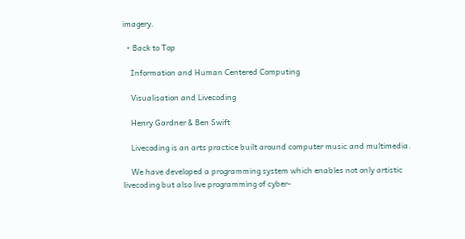imagery.

  • Back to Top

    Information and Human Centered Computing

    Visualisation and Livecoding

    Henry Gardner & Ben Swift

    Livecoding is an arts practice built around computer music and multimedia.

    We have developed a programming system which enables not only artistic livecoding but also live programming of cyber-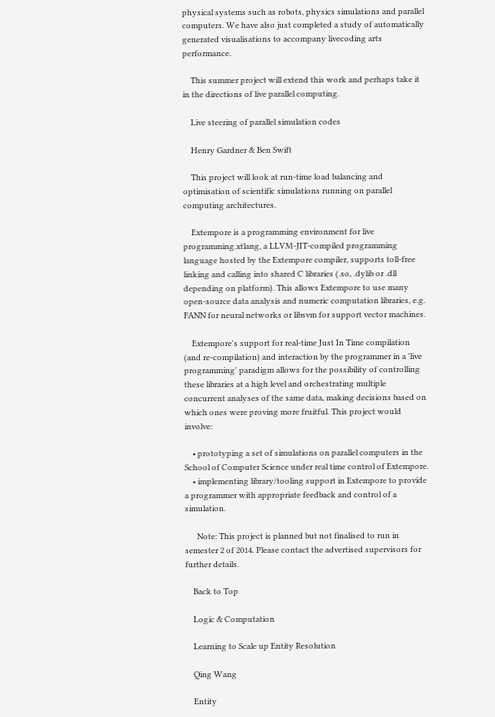physical systems such as robots, physics simulations and parallel computers. We have also just completed a study of automatically generated visualisations to accompany livecoding arts performance.

    This summer project will extend this work and perhaps take it in the directions of live parallel computing.

    Live steering of parallel simulation codes

    Henry Gardner & Ben Swift

    This project will look at run-time load balancing and optimisation of scientific simulations running on parallel computing architectures.

    Extempore is a programming environment for live programming.xtlang, a LLVM-JIT-compiled programming language hosted by the Extempore compiler, supports toll-free linking and calling into shared C libraries (.so, .dylib or .dll depending on platform). This allows Extempore to use many open-source data analysis and numeric computation libraries, e.g. FANN for neural networks or libsvm for support vector machines.

    Extempore's support for real-time Just In Time compilation (and re-compilation) and interaction by the programmer in a 'live programming' paradigm allows for the possibility of controlling these libraries at a high level and orchestrating multiple concurrent analyses of the same data, making decisions based on which ones were proving more fruitful. This project would involve:

    • prototyping a set of simulations on parallel computers in the School of Computer Science under real time control of Extempore.
    • implementing library/tooling support in Extempore to provide a programmer with appropriate feedback and control of a simulation.

      Note: This project is planned but not finalised to run in semester 2 of 2014. Please contact the advertised supervisors for further details.

    Back to Top

    Logic & Computation

    Learning to Scale up Entity Resolution

    Qing Wang

    Entity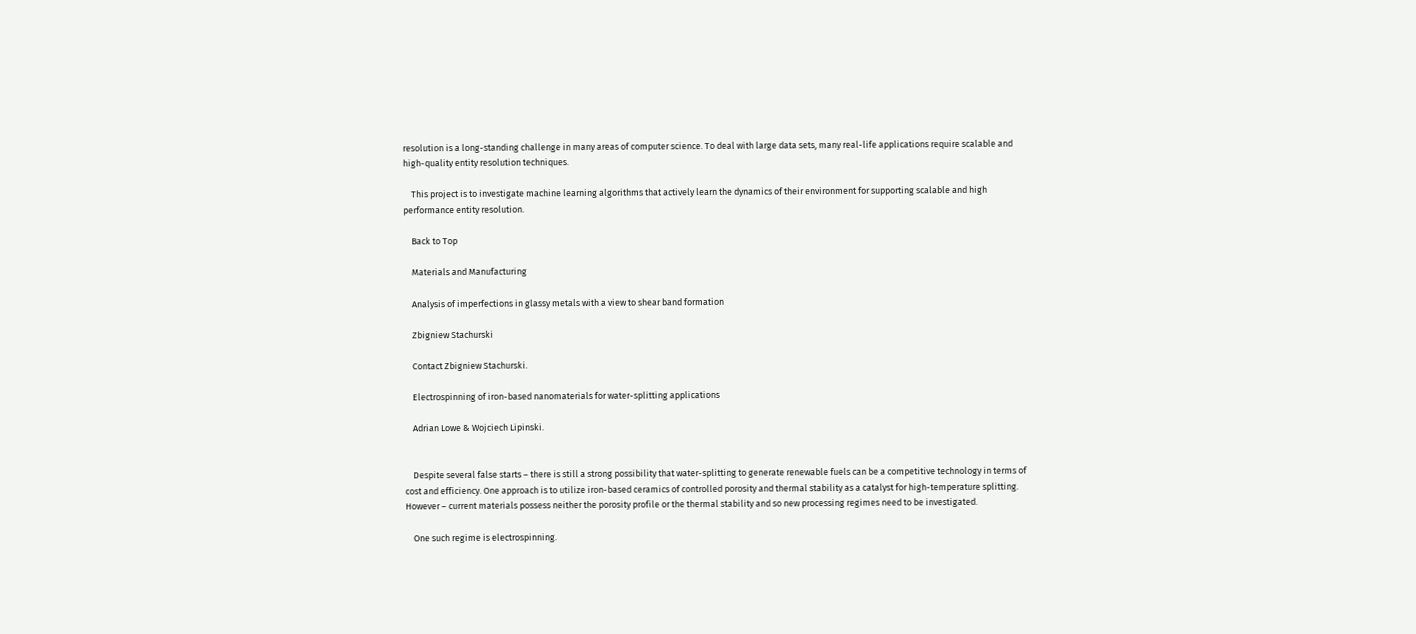resolution is a long-standing challenge in many areas of computer science. To deal with large data sets, many real-life applications require scalable and high-quality entity resolution techniques.

    This project is to investigate machine learning algorithms that actively learn the dynamics of their environment for supporting scalable and high performance entity resolution.

    Back to Top

    Materials and Manufacturing

    Analysis of imperfections in glassy metals with a view to shear band formation

    Zbigniew Stachurski

    Contact Zbigniew Stachurski.

    Electrospinning of iron-based nanomaterials for water-splitting applications

    Adrian Lowe & Wojciech Lipinski.


    Despite several false starts – there is still a strong possibility that water-splitting to generate renewable fuels can be a competitive technology in terms of cost and efficiency. One approach is to utilize iron-based ceramics of controlled porosity and thermal stability as a catalyst for high-temperature splitting. However – current materials possess neither the porosity profile or the thermal stability and so new processing regimes need to be investigated.

    One such regime is electrospinning.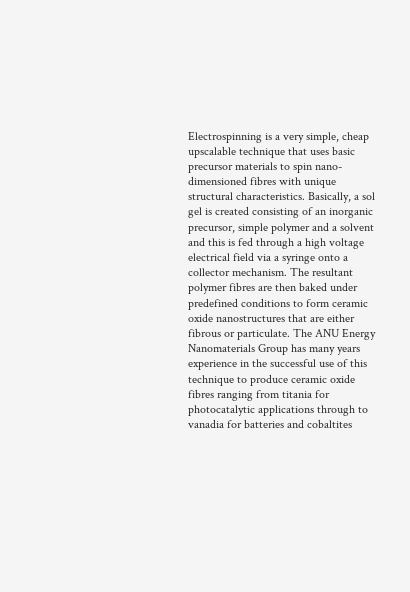Electrospinning is a very simple, cheap upscalable technique that uses basic precursor materials to spin nano-dimensioned fibres with unique structural characteristics. Basically, a sol gel is created consisting of an inorganic precursor, simple polymer and a solvent and this is fed through a high voltage electrical field via a syringe onto a collector mechanism. The resultant polymer fibres are then baked under predefined conditions to form ceramic oxide nanostructures that are either fibrous or particulate. The ANU Energy Nanomaterials Group has many years experience in the successful use of this technique to produce ceramic oxide fibres ranging from titania for photocatalytic applications through to vanadia for batteries and cobaltites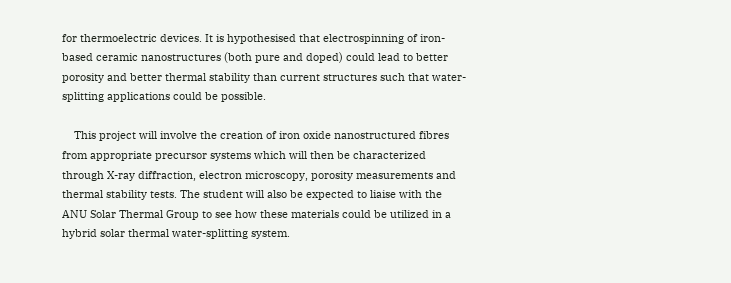for thermoelectric devices. It is hypothesised that electrospinning of iron-based ceramic nanostructures (both pure and doped) could lead to better porosity and better thermal stability than current structures such that water-splitting applications could be possible.

    This project will involve the creation of iron oxide nanostructured fibres from appropriate precursor systems which will then be characterized through X-ray diffraction, electron microscopy, porosity measurements and thermal stability tests. The student will also be expected to liaise with the ANU Solar Thermal Group to see how these materials could be utilized in a hybrid solar thermal water-splitting system.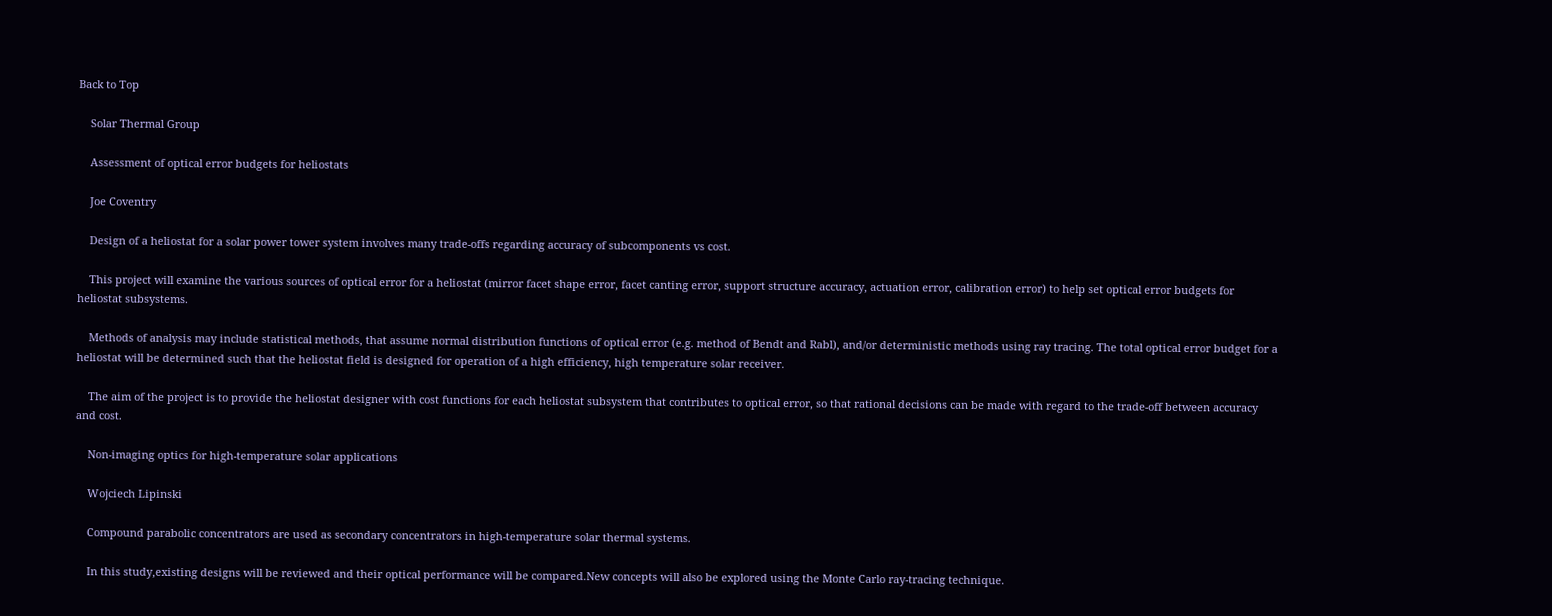Back to Top

    Solar Thermal Group

    Assessment of optical error budgets for heliostats

    Joe Coventry

    Design of a heliostat for a solar power tower system involves many trade-offs regarding accuracy of subcomponents vs cost.

    This project will examine the various sources of optical error for a heliostat (mirror facet shape error, facet canting error, support structure accuracy, actuation error, calibration error) to help set optical error budgets for heliostat subsystems.

    Methods of analysis may include statistical methods, that assume normal distribution functions of optical error (e.g. method of Bendt and Rabl), and/or deterministic methods using ray tracing. The total optical error budget for a heliostat will be determined such that the heliostat field is designed for operation of a high efficiency, high temperature solar receiver.

    The aim of the project is to provide the heliostat designer with cost functions for each heliostat subsystem that contributes to optical error, so that rational decisions can be made with regard to the trade-off between accuracy and cost.

    Non-imaging optics for high-temperature solar applications

    Wojciech Lipinski

    Compound parabolic concentrators are used as secondary concentrators in high-temperature solar thermal systems.

    In this study,existing designs will be reviewed and their optical performance will be compared.New concepts will also be explored using the Monte Carlo ray-tracing technique.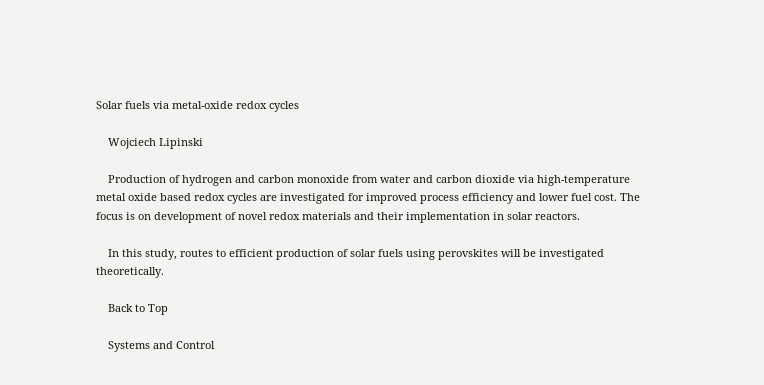Solar fuels via metal-oxide redox cycles

    Wojciech Lipinski

    Production of hydrogen and carbon monoxide from water and carbon dioxide via high-temperature metal oxide based redox cycles are investigated for improved process efficiency and lower fuel cost. The focus is on development of novel redox materials and their implementation in solar reactors.

    In this study, routes to efficient production of solar fuels using perovskites will be investigated theoretically.

    Back to Top

    Systems and Control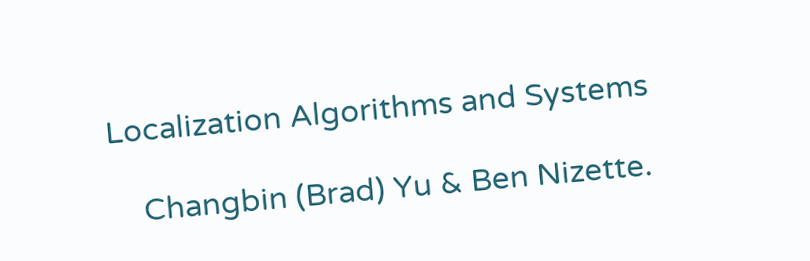Localization Algorithms and Systems

    Changbin (Brad) Yu & Ben Nizette.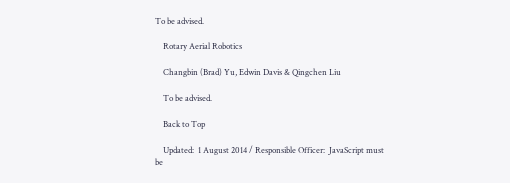To be advised.

    Rotary Aerial Robotics

    Changbin (Brad) Yu, Edwin Davis & Qingchen Liu

    To be advised.

    Back to Top

    Updated:  1 August 2014 / Responsible Officer:  JavaScript must be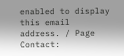enabled to display this email address. / Page Contact: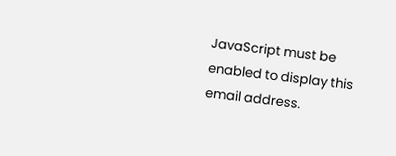JavaScript must be enabled to display this email address.